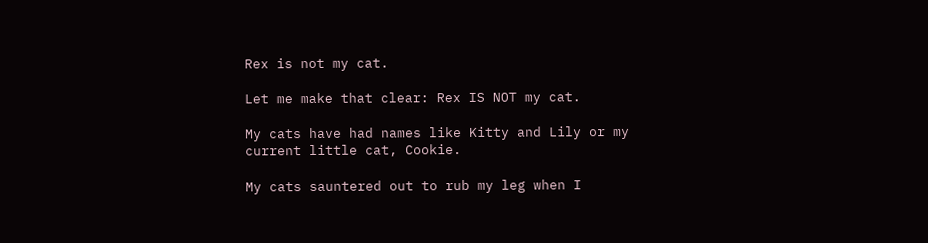Rex is not my cat.

Let me make that clear: Rex IS NOT my cat.

My cats have had names like Kitty and Lily or my current little cat, Cookie.

My cats sauntered out to rub my leg when I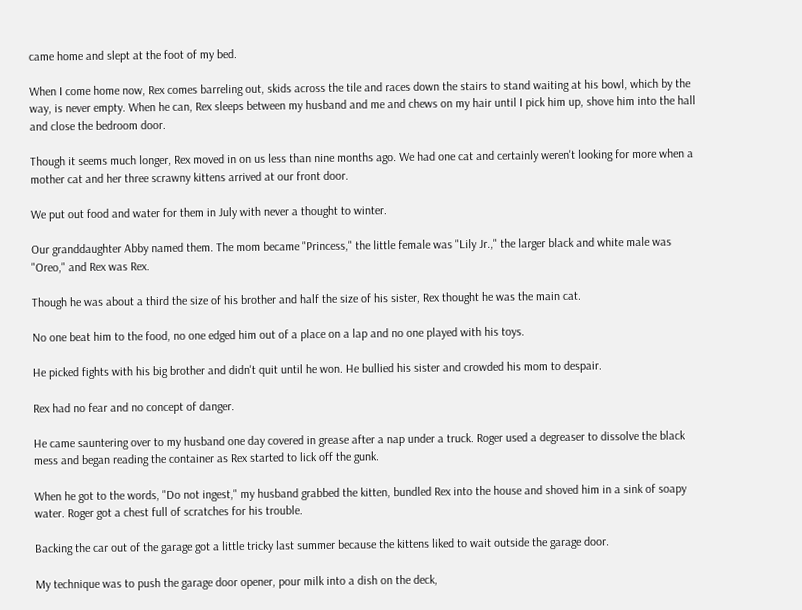came home and slept at the foot of my bed.

When I come home now, Rex comes barreling out, skids across the tile and races down the stairs to stand waiting at his bowl, which by the way, is never empty. When he can, Rex sleeps between my husband and me and chews on my hair until I pick him up, shove him into the hall and close the bedroom door.

Though it seems much longer, Rex moved in on us less than nine months ago. We had one cat and certainly weren't looking for more when a mother cat and her three scrawny kittens arrived at our front door.

We put out food and water for them in July with never a thought to winter.

Our granddaughter Abby named them. The mom became "Princess," the little female was "Lily Jr.," the larger black and white male was "Oreo," and Rex was Rex.

Though he was about a third the size of his brother and half the size of his sister, Rex thought he was the main cat.

No one beat him to the food, no one edged him out of a place on a lap and no one played with his toys.

He picked fights with his big brother and didn't quit until he won. He bullied his sister and crowded his mom to despair.

Rex had no fear and no concept of danger.

He came sauntering over to my husband one day covered in grease after a nap under a truck. Roger used a degreaser to dissolve the black mess and began reading the container as Rex started to lick off the gunk.

When he got to the words, "Do not ingest," my husband grabbed the kitten, bundled Rex into the house and shoved him in a sink of soapy water. Roger got a chest full of scratches for his trouble.

Backing the car out of the garage got a little tricky last summer because the kittens liked to wait outside the garage door.

My technique was to push the garage door opener, pour milk into a dish on the deck,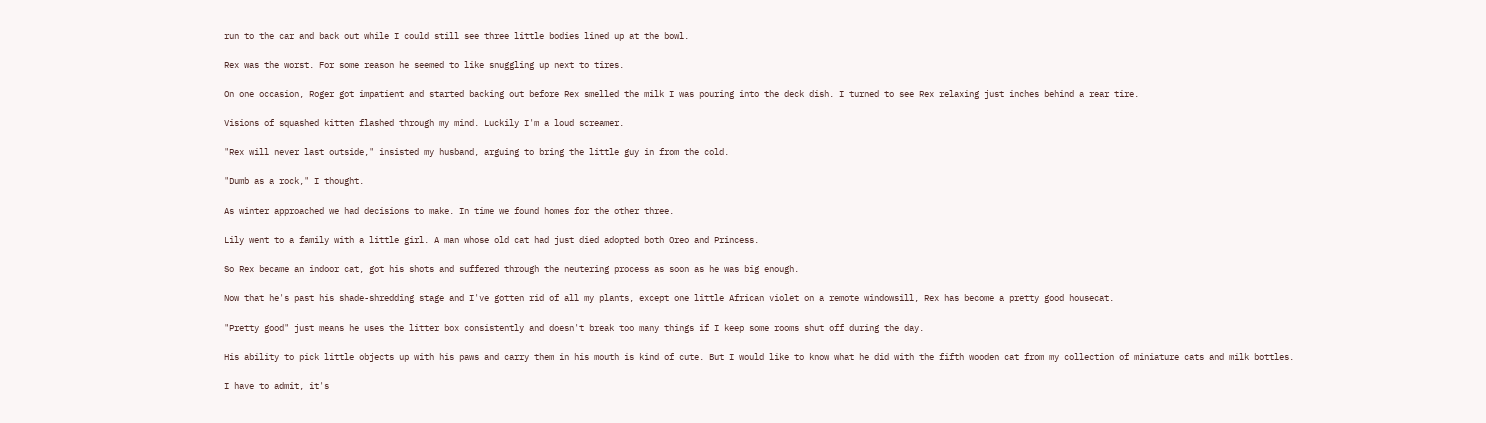run to the car and back out while I could still see three little bodies lined up at the bowl.

Rex was the worst. For some reason he seemed to like snuggling up next to tires.

On one occasion, Roger got impatient and started backing out before Rex smelled the milk I was pouring into the deck dish. I turned to see Rex relaxing just inches behind a rear tire.

Visions of squashed kitten flashed through my mind. Luckily I'm a loud screamer.

"Rex will never last outside," insisted my husband, arguing to bring the little guy in from the cold.

"Dumb as a rock," I thought.

As winter approached we had decisions to make. In time we found homes for the other three.

Lily went to a family with a little girl. A man whose old cat had just died adopted both Oreo and Princess.

So Rex became an indoor cat, got his shots and suffered through the neutering process as soon as he was big enough.

Now that he's past his shade-shredding stage and I've gotten rid of all my plants, except one little African violet on a remote windowsill, Rex has become a pretty good housecat.

"Pretty good" just means he uses the litter box consistently and doesn't break too many things if I keep some rooms shut off during the day.

His ability to pick little objects up with his paws and carry them in his mouth is kind of cute. But I would like to know what he did with the fifth wooden cat from my collection of miniature cats and milk bottles.

I have to admit, it's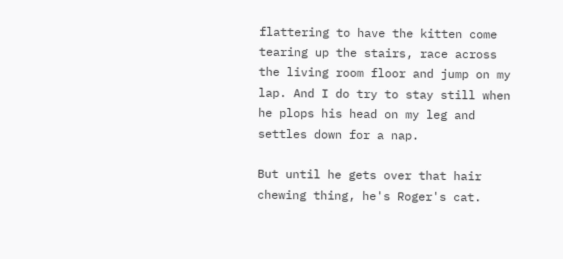flattering to have the kitten come tearing up the stairs, race across the living room floor and jump on my lap. And I do try to stay still when he plops his head on my leg and settles down for a nap.

But until he gets over that hair chewing thing, he's Roger's cat.